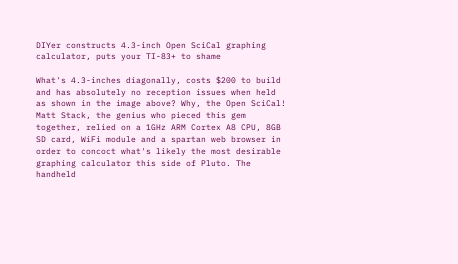DIYer constructs 4.3-inch Open SciCal graphing calculator, puts your TI-83+ to shame

What's 4.3-inches diagonally, costs $200 to build and has absolutely no reception issues when held as shown in the image above? Why, the Open SciCal! Matt Stack, the genius who pieced this gem together, relied on a 1GHz ARM Cortex A8 CPU, 8GB SD card, WiFi module and a spartan web browser in order to concoct what's likely the most desirable graphing calculator this side of Pluto. The handheld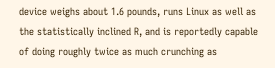device weighs about 1.6 pounds, runs Linux as well as the statistically inclined R, and is reportedly capable of doing roughly twice as much crunching as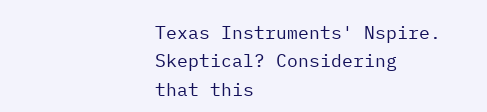Texas Instruments' Nspire. Skeptical? Considering that this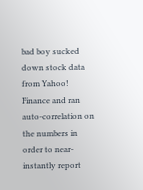bad boy sucked down stock data from Yahoo! Finance and ran auto-correlation on the numbers in order to near-instantly report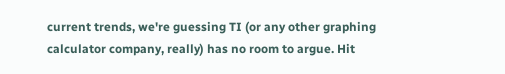current trends, we're guessing TI (or any other graphing calculator company, really) has no room to argue. Hit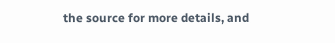the source for more details, and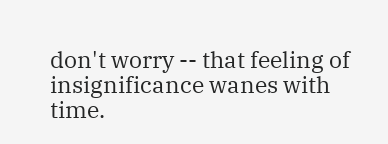don't worry -- that feeling of insignificance wanes with time.